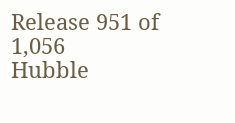Release 951 of 1,056
Hubble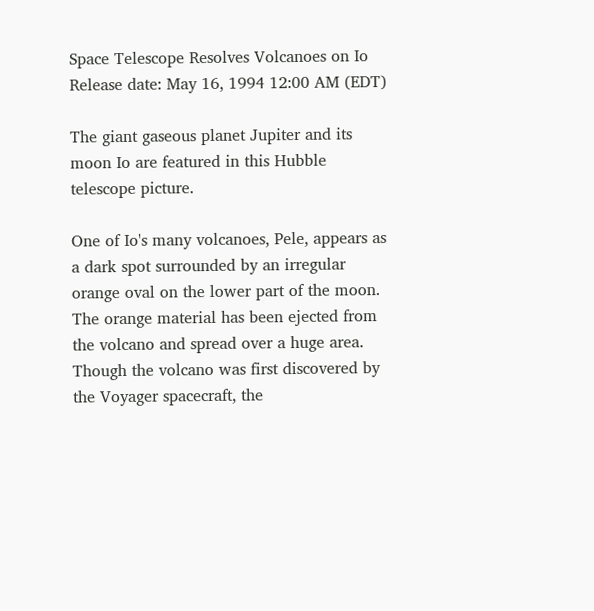Space Telescope Resolves Volcanoes on Io
Release date: May 16, 1994 12:00 AM (EDT)

The giant gaseous planet Jupiter and its moon Io are featured in this Hubble telescope picture.

One of Io's many volcanoes, Pele, appears as a dark spot surrounded by an irregular orange oval on the lower part of the moon. The orange material has been ejected from the volcano and spread over a huge area. Though the volcano was first discovered by the Voyager spacecraft, the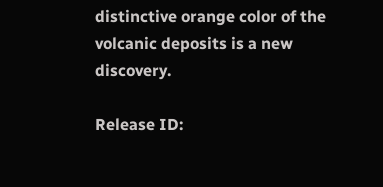distinctive orange color of the volcanic deposits is a new discovery.

Release ID: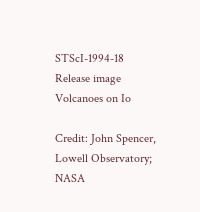STScI-1994-18
Release image
Volcanoes on Io

Credit: John Spencer, Lowell Observatory; NASA